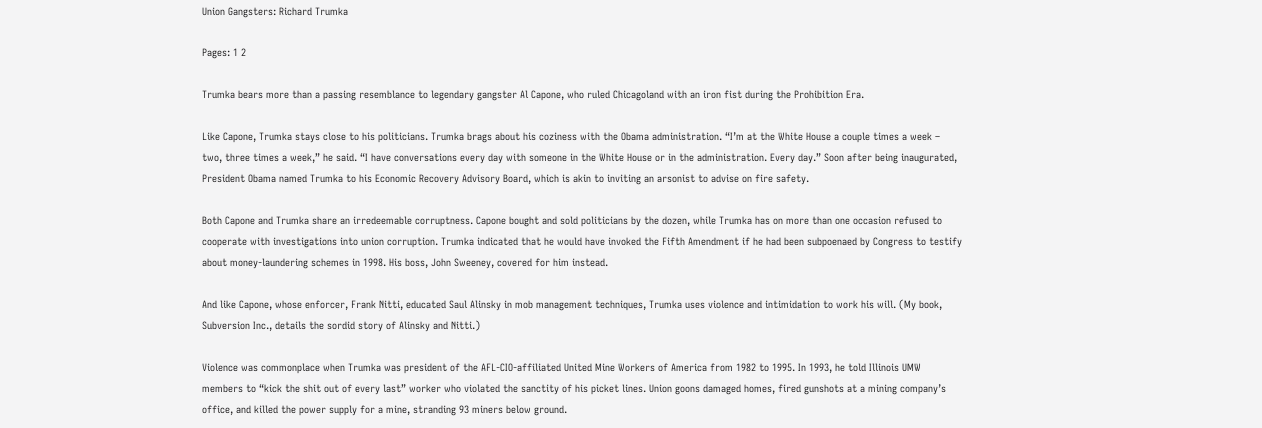Union Gangsters: Richard Trumka

Pages: 1 2

Trumka bears more than a passing resemblance to legendary gangster Al Capone, who ruled Chicagoland with an iron fist during the Prohibition Era.

Like Capone, Trumka stays close to his politicians. Trumka brags about his coziness with the Obama administration. “I’m at the White House a couple times a week – two, three times a week,” he said. “I have conversations every day with someone in the White House or in the administration. Every day.” Soon after being inaugurated, President Obama named Trumka to his Economic Recovery Advisory Board, which is akin to inviting an arsonist to advise on fire safety.

Both Capone and Trumka share an irredeemable corruptness. Capone bought and sold politicians by the dozen, while Trumka has on more than one occasion refused to cooperate with investigations into union corruption. Trumka indicated that he would have invoked the Fifth Amendment if he had been subpoenaed by Congress to testify about money-laundering schemes in 1998. His boss, John Sweeney, covered for him instead.

And like Capone, whose enforcer, Frank Nitti, educated Saul Alinsky in mob management techniques, Trumka uses violence and intimidation to work his will. (My book, Subversion Inc., details the sordid story of Alinsky and Nitti.)

Violence was commonplace when Trumka was president of the AFL-CIO-affiliated United Mine Workers of America from 1982 to 1995. In 1993, he told Illinois UMW members to “kick the shit out of every last” worker who violated the sanctity of his picket lines. Union goons damaged homes, fired gunshots at a mining company’s office, and killed the power supply for a mine, stranding 93 miners below ground.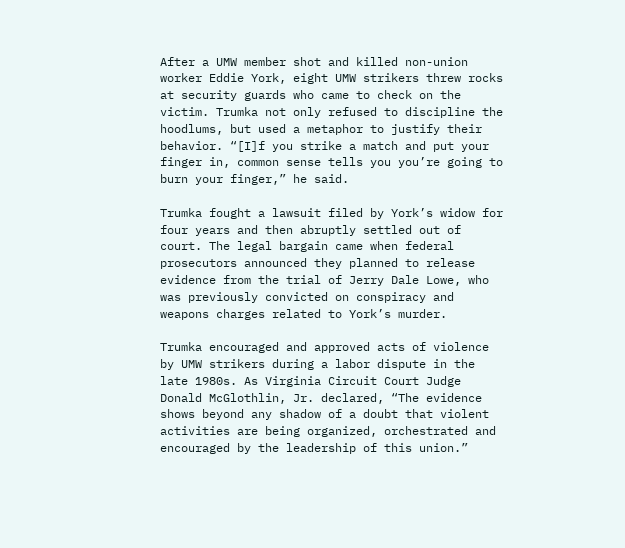After a UMW member shot and killed non-union worker Eddie York, eight UMW strikers threw rocks at security guards who came to check on the victim. Trumka not only refused to discipline the hoodlums, but used a metaphor to justify their behavior. “[I]f you strike a match and put your finger in, common sense tells you you’re going to burn your finger,” he said.

Trumka fought a lawsuit filed by York’s widow for four years and then abruptly settled out of court. The legal bargain came when federal prosecutors announced they planned to release evidence from the trial of Jerry Dale Lowe, who was previously convicted on conspiracy and weapons charges related to York’s murder.

Trumka encouraged and approved acts of violence by UMW strikers during a labor dispute in the late 1980s. As Virginia Circuit Court Judge Donald McGlothlin, Jr. declared, “The evidence shows beyond any shadow of a doubt that violent activities are being organized, orchestrated and encouraged by the leadership of this union.”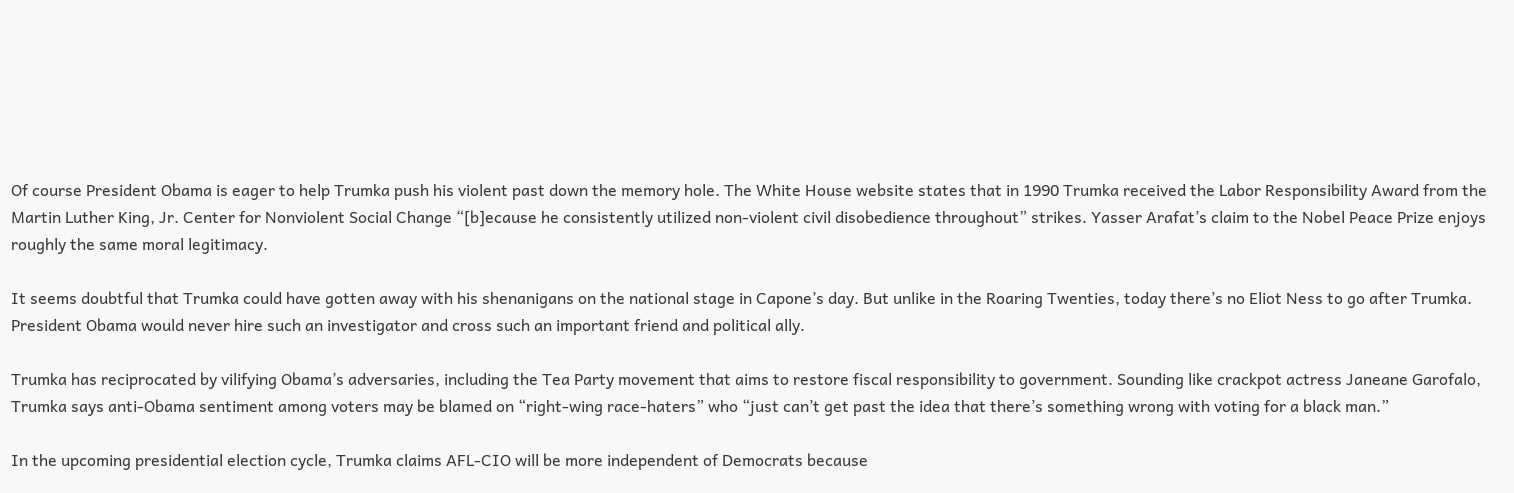Of course President Obama is eager to help Trumka push his violent past down the memory hole. The White House website states that in 1990 Trumka received the Labor Responsibility Award from the Martin Luther King, Jr. Center for Nonviolent Social Change “[b]ecause he consistently utilized non-violent civil disobedience throughout” strikes. Yasser Arafat’s claim to the Nobel Peace Prize enjoys roughly the same moral legitimacy.

It seems doubtful that Trumka could have gotten away with his shenanigans on the national stage in Capone’s day. But unlike in the Roaring Twenties, today there’s no Eliot Ness to go after Trumka. President Obama would never hire such an investigator and cross such an important friend and political ally.

Trumka has reciprocated by vilifying Obama’s adversaries, including the Tea Party movement that aims to restore fiscal responsibility to government. Sounding like crackpot actress Janeane Garofalo, Trumka says anti-Obama sentiment among voters may be blamed on “right-wing race-haters” who “just can’t get past the idea that there’s something wrong with voting for a black man.”

In the upcoming presidential election cycle, Trumka claims AFL-CIO will be more independent of Democrats because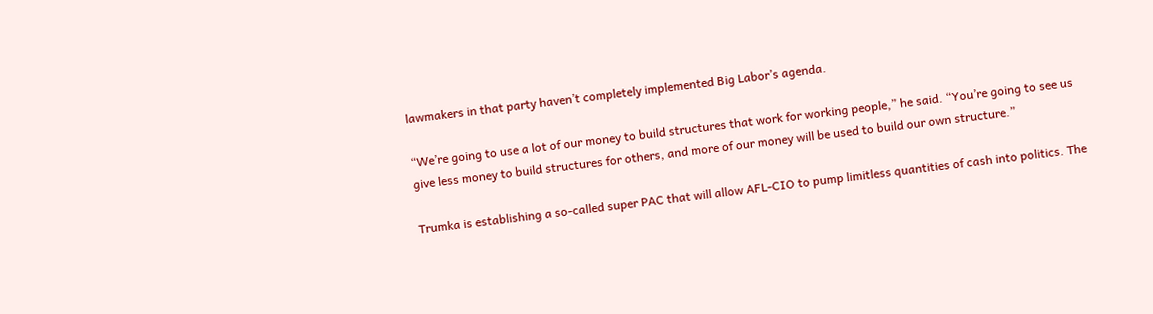lawmakers in that party haven’t completely implemented Big Labor’s agenda.

“We’re going to use a lot of our money to build structures that work for working people,” he said. “You’re going to see us give less money to build structures for others, and more of our money will be used to build our own structure.”

Trumka is establishing a so-called super PAC that will allow AFL-CIO to pump limitless quantities of cash into politics. The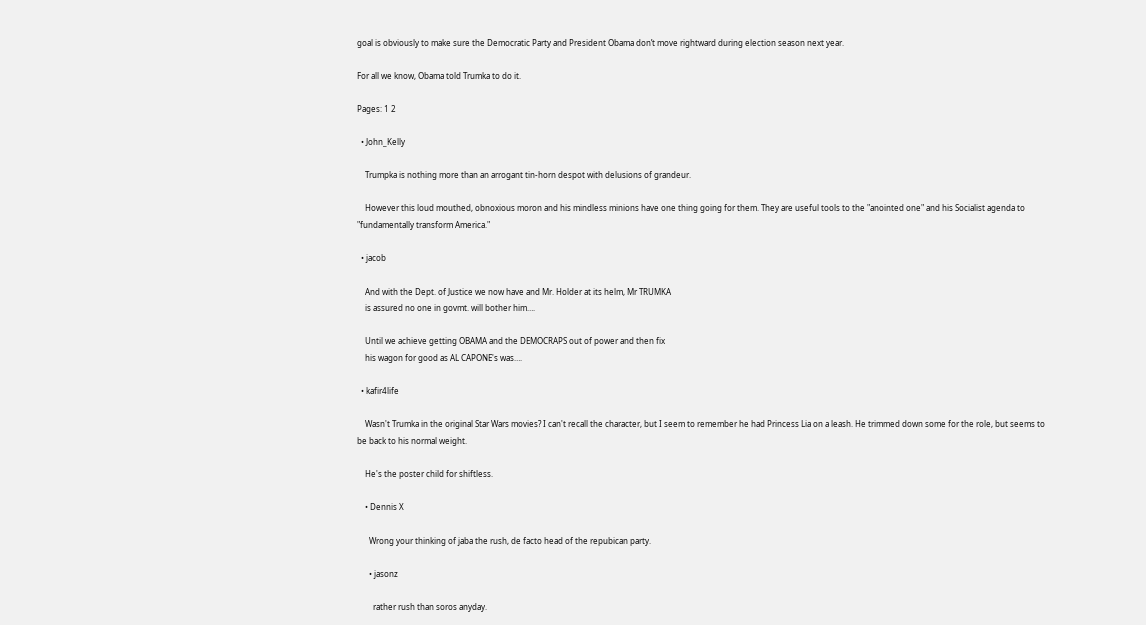goal is obviously to make sure the Democratic Party and President Obama don’t move rightward during election season next year.

For all we know, Obama told Trumka to do it.

Pages: 1 2

  • John_Kelly

    Trumpka is nothing more than an arrogant tin-horn despot with delusions of grandeur.

    However this loud mouthed, obnoxious moron and his mindless minions have one thing going for them. They are useful tools to the "anointed one" and his Socialist agenda to "fundamentally transform America."

  • jacob

    And with the Dept. of Justice we now have and Mr. Holder at its helm, Mr TRUMKA
    is assured no one in govmt. will bother him….

    Until we achieve getting OBAMA and the DEMOCRAPS out of power and then fix
    his wagon for good as AL CAPONE's was….

  • kafir4life

    Wasn't Trumka in the original Star Wars movies? I can't recall the character, but I seem to remember he had Princess Lia on a leash. He trimmed down some for the role, but seems to be back to his normal weight.

    He's the poster child for shiftless.

    • Dennis X

      Wrong your thinking of jaba the rush, de facto head of the repubican party.

      • jasonz

        rather rush than soros anyday.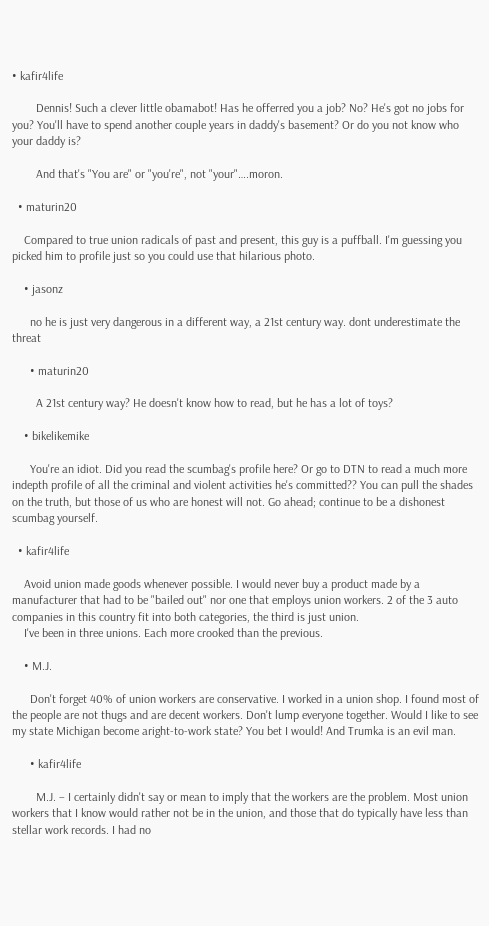• kafir4life

        Dennis! Such a clever little obamabot! Has he offerred you a job? No? He's got no jobs for you? You'll have to spend another couple years in daddy's basement? Or do you not know who your daddy is?

        And that's "You are" or "you're", not "your"….moron.

  • maturin20

    Compared to true union radicals of past and present, this guy is a puffball. I'm guessing you picked him to profile just so you could use that hilarious photo.

    • jasonz

      no he is just very dangerous in a different way, a 21st century way. dont underestimate the threat

      • maturin20

        A 21st century way? He doesn't know how to read, but he has a lot of toys?

    • bikelikemike

      You're an idiot. Did you read the scumbag's profile here? Or go to DTN to read a much more indepth profile of all the criminal and violent activities he's committed?? You can pull the shades on the truth, but those of us who are honest will not. Go ahead; continue to be a dishonest scumbag yourself.

  • kafir4life

    Avoid union made goods whenever possible. I would never buy a product made by a manufacturer that had to be "bailed out" nor one that employs union workers. 2 of the 3 auto companies in this country fit into both categories, the third is just union.
    I've been in three unions. Each more crooked than the previous.

    • M.J.

      Don't forget 40% of union workers are conservative. I worked in a union shop. I found most of the people are not thugs and are decent workers. Don't lump everyone together. Would I like to see my state Michigan become aright-to-work state? You bet I would! And Trumka is an evil man.

      • kafir4life

        M.J. – I certainly didn't say or mean to imply that the workers are the problem. Most union workers that I know would rather not be in the union, and those that do typically have less than stellar work records. I had no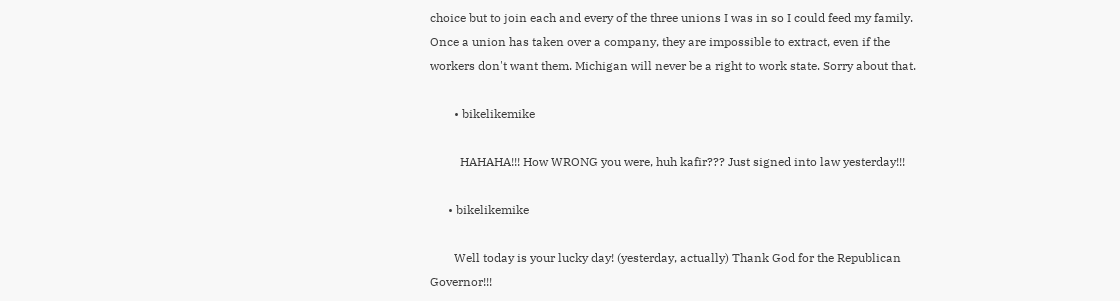choice but to join each and every of the three unions I was in so I could feed my family. Once a union has taken over a company, they are impossible to extract, even if the workers don't want them. Michigan will never be a right to work state. Sorry about that.

        • bikelikemike

          HAHAHA!!! How WRONG you were, huh kafir??? Just signed into law yesterday!!!

      • bikelikemike

        Well today is your lucky day! (yesterday, actually) Thank God for the Republican Governor!!!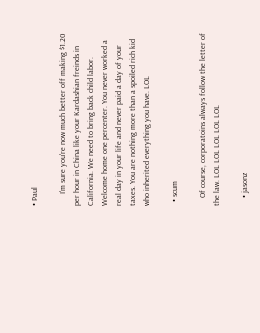• Paul

      I'm sure you're now much better off making $1.20 per hour in China like your Kardashian freinds in California. We need to bring back child labor. Welcome home one percenter. You never worked a real day in your life and never paid a day of your taxes. You are nothing more than a spoiled rich kid who inherited everything you have. LOL

  • scum

    Of course, corporatoins always follow the letter of the law. LOL LOL LOL LOL LOL

    • jasonz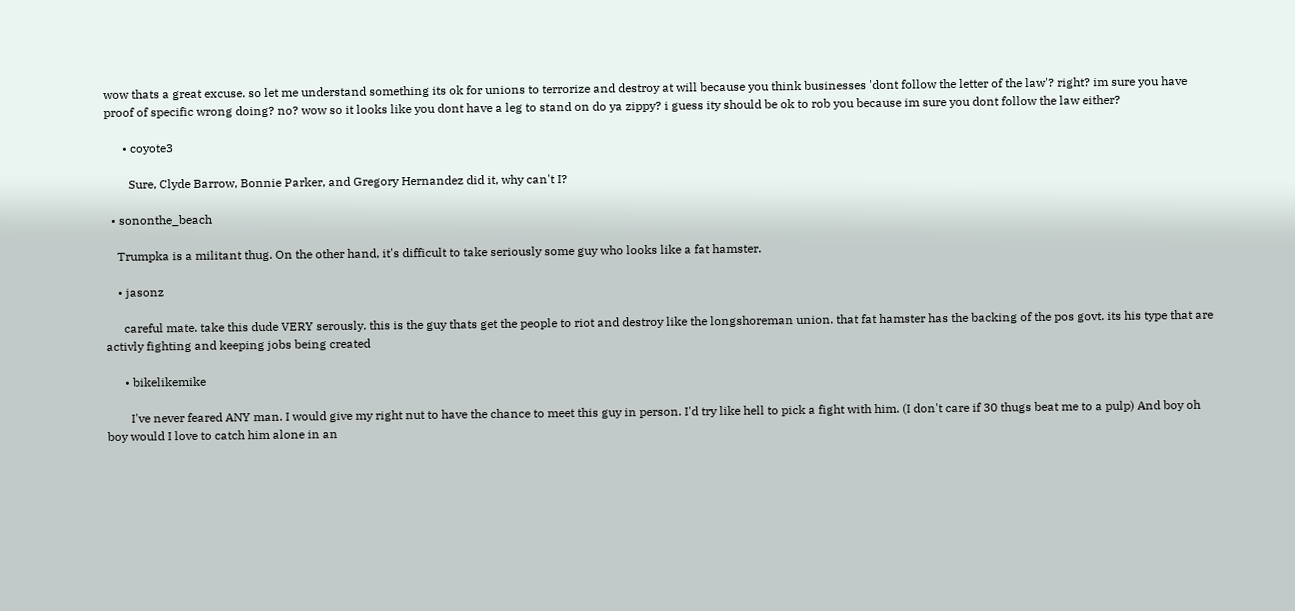wow thats a great excuse. so let me understand something its ok for unions to terrorize and destroy at will because you think businesses 'dont follow the letter of the law'? right? im sure you have proof of specific wrong doing? no? wow so it looks like you dont have a leg to stand on do ya zippy? i guess ity should be ok to rob you because im sure you dont follow the law either?

      • coyote3

        Sure, Clyde Barrow, Bonnie Parker, and Gregory Hernandez did it, why can't I?

  • sononthe_beach

    Trumpka is a militant thug. On the other hand, it's difficult to take seriously some guy who looks like a fat hamster.

    • jasonz

      careful mate. take this dude VERY serously. this is the guy thats get the people to riot and destroy like the longshoreman union. that fat hamster has the backing of the pos govt. its his type that are activly fighting and keeping jobs being created

      • bikelikemike

        I've never feared ANY man. I would give my right nut to have the chance to meet this guy in person. I'd try like hell to pick a fight with him. (I don't care if 30 thugs beat me to a pulp) And boy oh boy would I love to catch him alone in an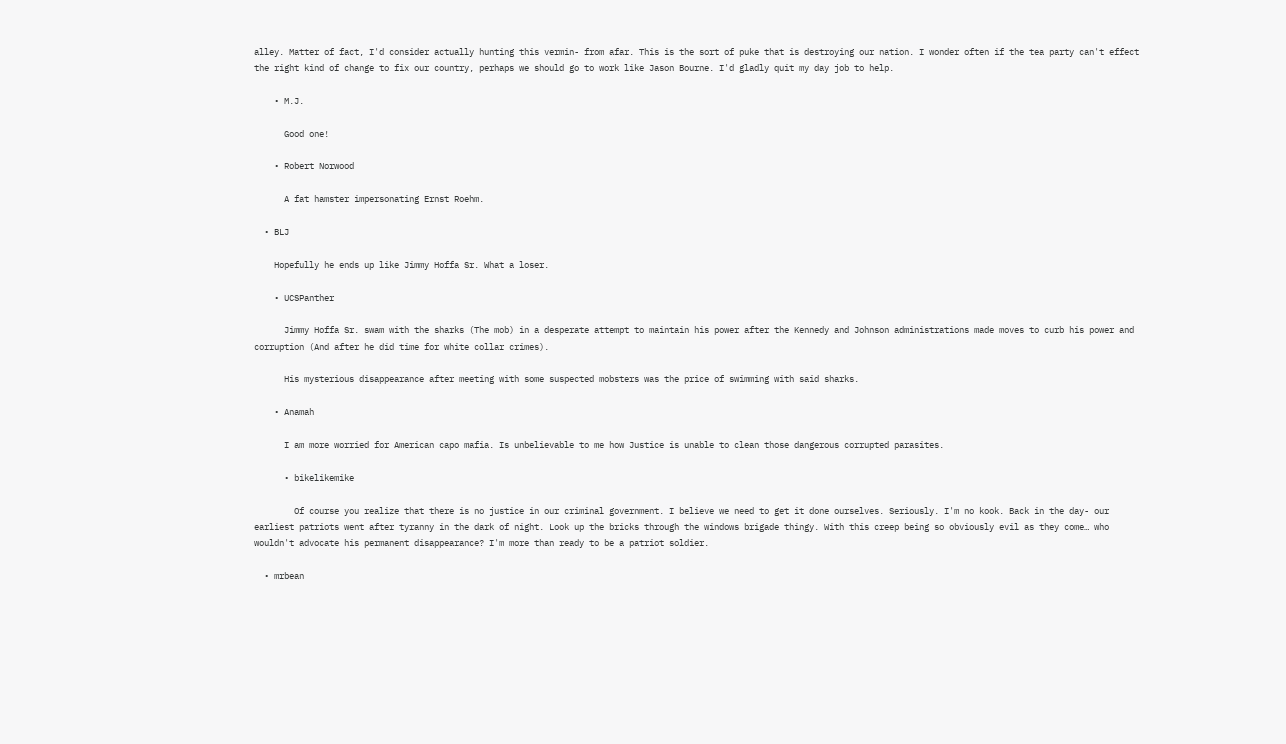alley. Matter of fact, I'd consider actually hunting this vermin- from afar. This is the sort of puke that is destroying our nation. I wonder often if the tea party can't effect the right kind of change to fix our country, perhaps we should go to work like Jason Bourne. I'd gladly quit my day job to help.

    • M.J.

      Good one!

    • Robert Norwood

      A fat hamster impersonating Ernst Roehm.

  • BLJ

    Hopefully he ends up like Jimmy Hoffa Sr. What a loser.

    • UCSPanther

      Jimmy Hoffa Sr. swam with the sharks (The mob) in a desperate attempt to maintain his power after the Kennedy and Johnson administrations made moves to curb his power and corruption (And after he did time for white collar crimes).

      His mysterious disappearance after meeting with some suspected mobsters was the price of swimming with said sharks.

    • Anamah

      I am more worried for American capo mafia. Is unbelievable to me how Justice is unable to clean those dangerous corrupted parasites.

      • bikelikemike

        Of course you realize that there is no justice in our criminal government. I believe we need to get it done ourselves. Seriously. I'm no kook. Back in the day- our earliest patriots went after tyranny in the dark of night. Look up the bricks through the windows brigade thingy. With this creep being so obviously evil as they come… who wouldn't advocate his permanent disappearance? I'm more than ready to be a patriot soldier.

  • mrbean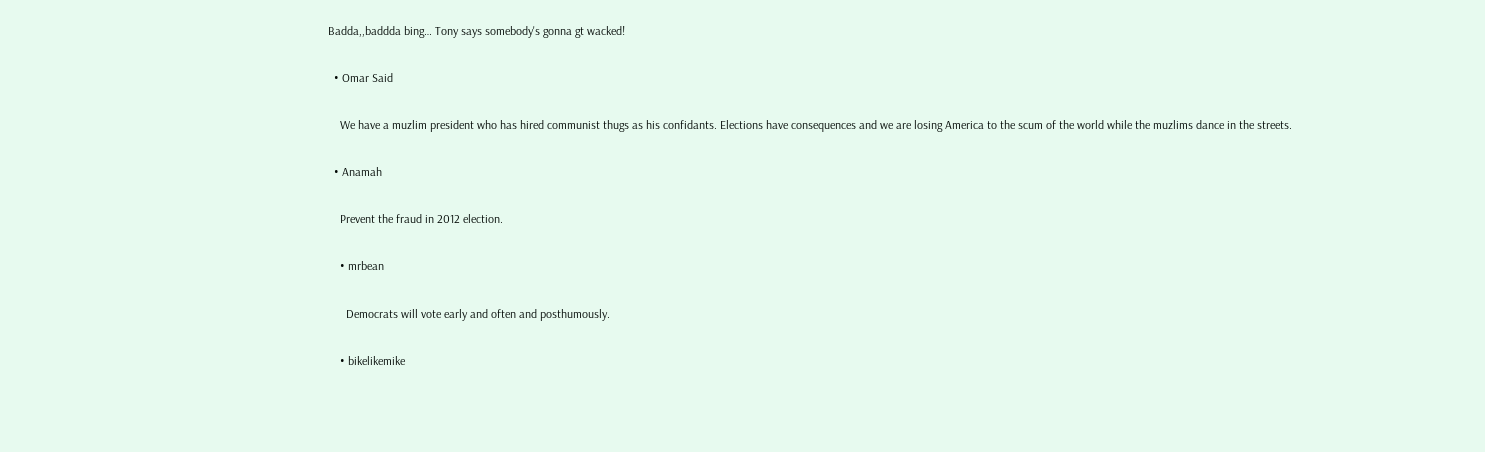Badda,,baddda bing… Tony says somebody's gonna gt wacked!

  • Omar Said

    We have a muzlim president who has hired communist thugs as his confidants. Elections have consequences and we are losing America to the scum of the world while the muzlims dance in the streets.

  • Anamah

    Prevent the fraud in 2012 election.

    • mrbean

      Democrats will vote early and often and posthumously.

    • bikelikemike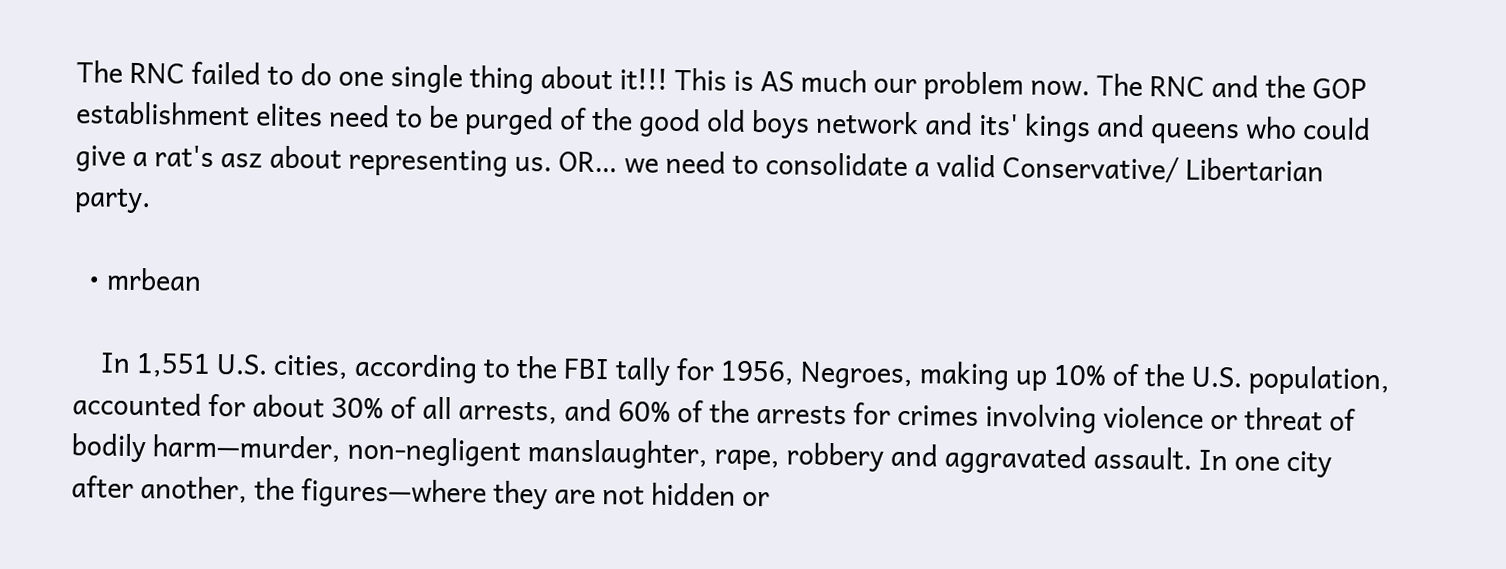The RNC failed to do one single thing about it!!! This is AS much our problem now. The RNC and the GOP establishment elites need to be purged of the good old boys network and its' kings and queens who could give a rat's asz about representing us. OR… we need to consolidate a valid Conservative/ Libertarian party.

  • mrbean

    In 1,551 U.S. cities, according to the FBI tally for 1956, Negroes, making up 10% of the U.S. population, accounted for about 30% of all arrests, and 60% of the arrests for crimes involving violence or threat of bodily harm—murder, non-negligent manslaughter, rape, robbery and aggravated assault. In one city after another, the figures—where they are not hidden or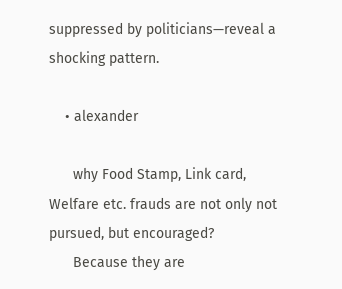suppressed by politicians—reveal a shocking pattern.

    • alexander

      why Food Stamp, Link card, Welfare etc. frauds are not only not pursued, but encouraged?
      Because they are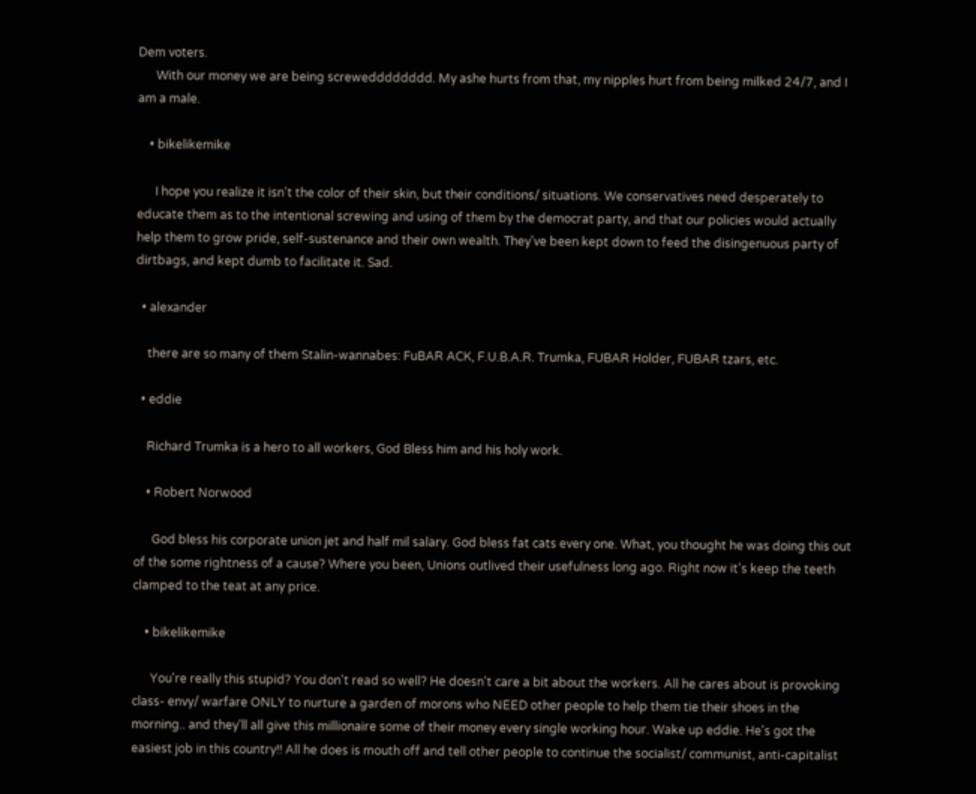Dem voters.
      With our money we are being screwedddddddd. My ashe hurts from that, my nipples hurt from being milked 24/7, and I am a male.

    • bikelikemike

      I hope you realize it isn't the color of their skin, but their conditions/ situations. We conservatives need desperately to educate them as to the intentional screwing and using of them by the democrat party, and that our policies would actually help them to grow pride, self-sustenance and their own wealth. They've been kept down to feed the disingenuous party of dirtbags, and kept dumb to facilitate it. Sad.

  • alexander

    there are so many of them Stalin-wannabes: FuBAR ACK, F.U.B.A.R. Trumka, FUBAR Holder, FUBAR tzars, etc.

  • eddie

    Richard Trumka is a hero to all workers, God Bless him and his holy work.

    • Robert Norwood

      God bless his corporate union jet and half mil salary. God bless fat cats every one. What, you thought he was doing this out of the some rightness of a cause? Where you been, Unions outlived their usefulness long ago. Right now it's keep the teeth clamped to the teat at any price.

    • bikelikemike

      You're really this stupid? You don't read so well? He doesn't care a bit about the workers. All he cares about is provoking class- envy/ warfare ONLY to nurture a garden of morons who NEED other people to help them tie their shoes in the morning.. and they'll all give this millionaire some of their money every single working hour. Wake up eddie. He's got the easiest job in this country!! All he does is mouth off and tell other people to continue the socialist/ communist, anti-capitalist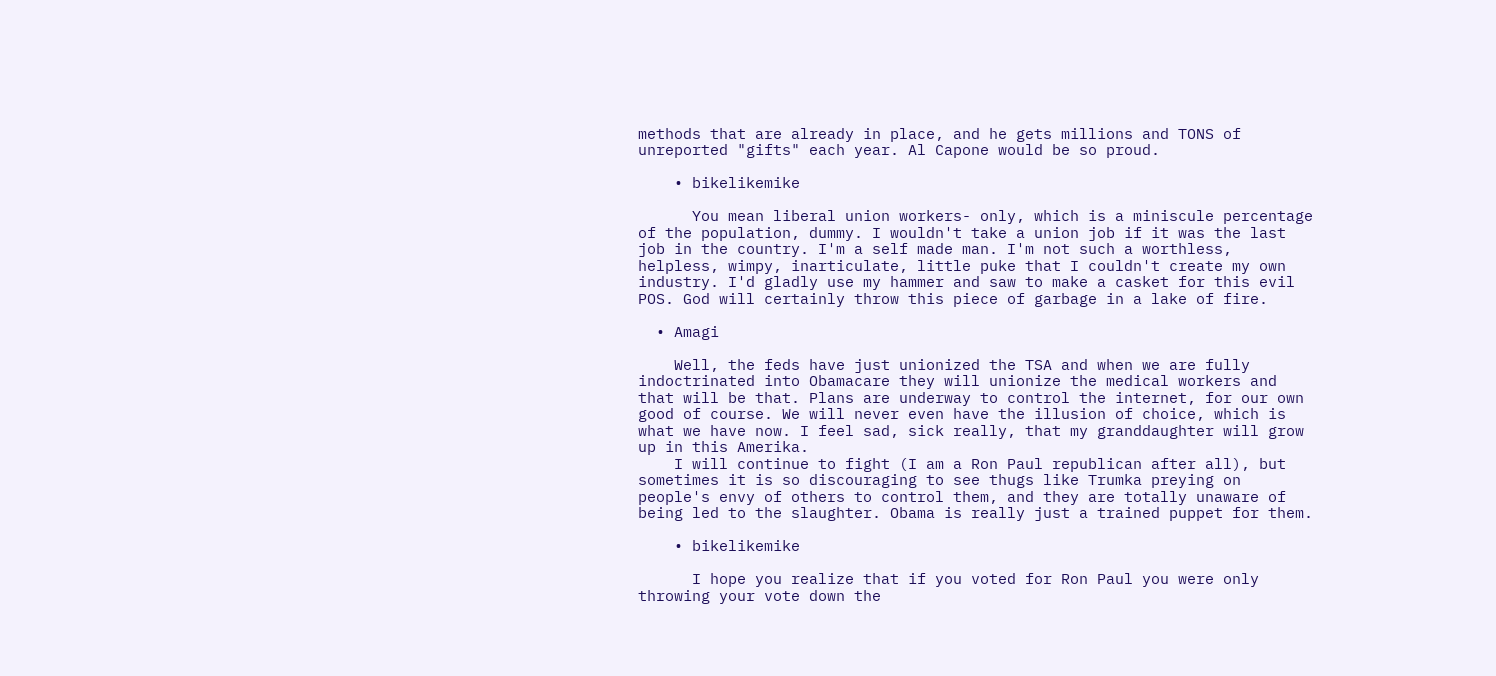methods that are already in place, and he gets millions and TONS of unreported "gifts" each year. Al Capone would be so proud.

    • bikelikemike

      You mean liberal union workers- only, which is a miniscule percentage of the population, dummy. I wouldn't take a union job if it was the last job in the country. I'm a self made man. I'm not such a worthless, helpless, wimpy, inarticulate, little puke that I couldn't create my own industry. I'd gladly use my hammer and saw to make a casket for this evil POS. God will certainly throw this piece of garbage in a lake of fire.

  • Amagi

    Well, the feds have just unionized the TSA and when we are fully indoctrinated into Obamacare they will unionize the medical workers and that will be that. Plans are underway to control the internet, for our own good of course. We will never even have the illusion of choice, which is what we have now. I feel sad, sick really, that my granddaughter will grow up in this Amerika.
    I will continue to fight (I am a Ron Paul republican after all), but sometimes it is so discouraging to see thugs like Trumka preying on people's envy of others to control them, and they are totally unaware of being led to the slaughter. Obama is really just a trained puppet for them.

    • bikelikemike

      I hope you realize that if you voted for Ron Paul you were only throwing your vote down the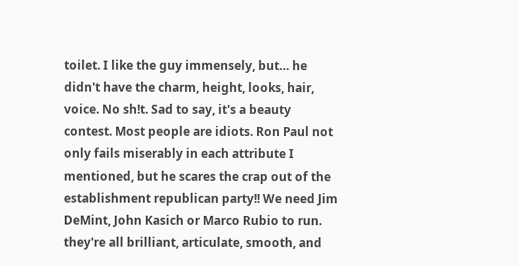toilet. I like the guy immensely, but… he didn't have the charm, height, looks, hair, voice. No sh!t. Sad to say, it's a beauty contest. Most people are idiots. Ron Paul not only fails miserably in each attribute I mentioned, but he scares the crap out of the establishment republican party!! We need Jim DeMint, John Kasich or Marco Rubio to run. they're all brilliant, articulate, smooth, and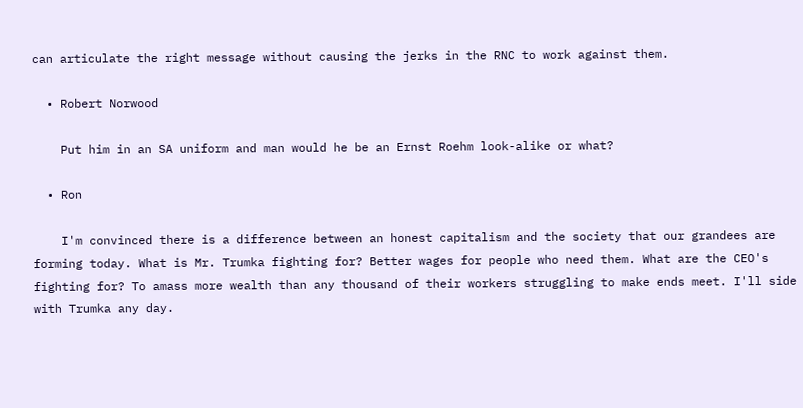can articulate the right message without causing the jerks in the RNC to work against them.

  • Robert Norwood

    Put him in an SA uniform and man would he be an Ernst Roehm look-alike or what?

  • Ron

    I'm convinced there is a difference between an honest capitalism and the society that our grandees are forming today. What is Mr. Trumka fighting for? Better wages for people who need them. What are the CEO's fighting for? To amass more wealth than any thousand of their workers struggling to make ends meet. I'll side with Trumka any day.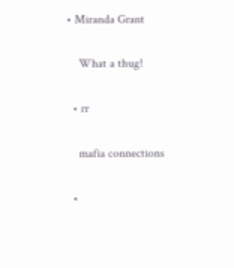• Miranda Grant

    What a thug!

  • rr

    mafia connections

  •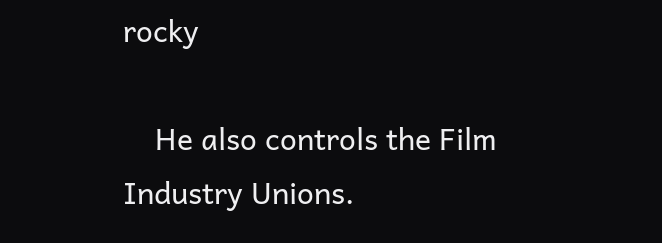rocky

    He also controls the Film Industry Unions.